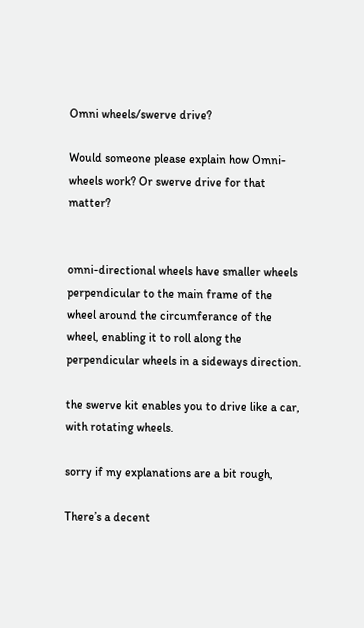Omni wheels/swerve drive?

Would someone please explain how Omni-wheels work? Or swerve drive for that matter?


omni-directional wheels have smaller wheels perpendicular to the main frame of the wheel around the circumferance of the wheel, enabling it to roll along the perpendicular wheels in a sideways direction.

the swerve kit enables you to drive like a car, with rotating wheels.

sorry if my explanations are a bit rough,

There’s a decent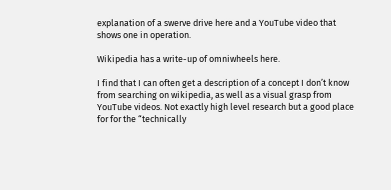explanation of a swerve drive here and a YouTube video that shows one in operation.

Wikipedia has a write-up of omniwheels here.

I find that I can often get a description of a concept I don’t know from searching on wikipedia, as well as a visual grasp from YouTube videos. Not exactly high level research but a good place for for the “technically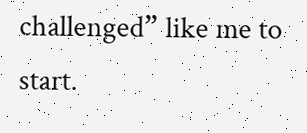challenged” like me to start.